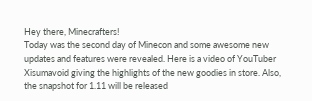Hey there, Minecrafters!
Today was the second day of Minecon and some awesome new updates and features were revealed. Here is a video of YouTuber Xisumavoid giving the highlights of the new goodies in store. Also, the snapshot for 1.11 will be released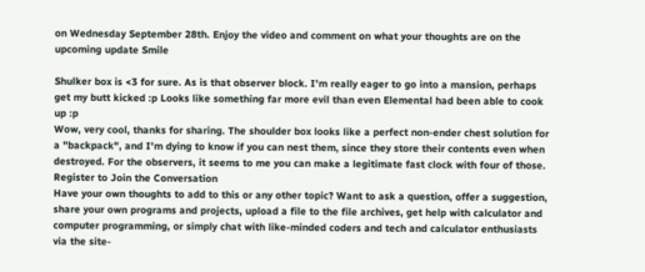on Wednesday September 28th. Enjoy the video and comment on what your thoughts are on the upcoming update Smile

Shulker box is <3 for sure. As is that observer block. I'm really eager to go into a mansion, perhaps get my butt kicked :p Looks like something far more evil than even Elemental had been able to cook up :p
Wow, very cool, thanks for sharing. The shoulder box looks like a perfect non-ender chest solution for a "backpack", and I'm dying to know if you can nest them, since they store their contents even when destroyed. For the observers, it seems to me you can make a legitimate fast clock with four of those.
Register to Join the Conversation
Have your own thoughts to add to this or any other topic? Want to ask a question, offer a suggestion, share your own programs and projects, upload a file to the file archives, get help with calculator and computer programming, or simply chat with like-minded coders and tech and calculator enthusiasts via the site-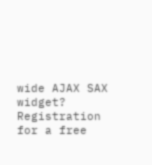wide AJAX SAX widget? Registration for a free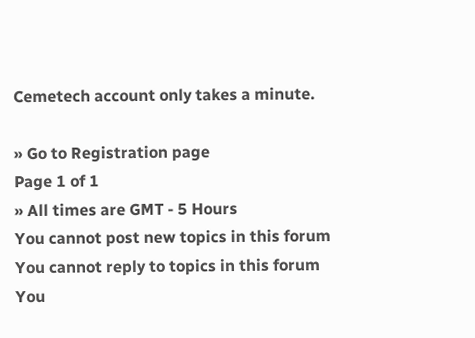Cemetech account only takes a minute.

» Go to Registration page
Page 1 of 1
» All times are GMT - 5 Hours
You cannot post new topics in this forum
You cannot reply to topics in this forum
You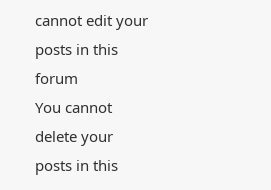cannot edit your posts in this forum
You cannot delete your posts in this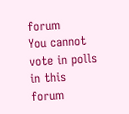forum
You cannot vote in polls in this forum